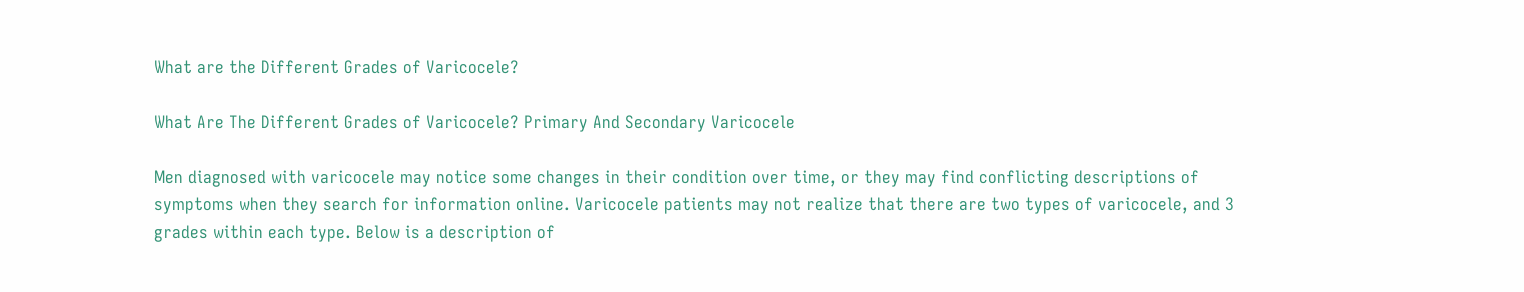What are the Different Grades of Varicocele?

What Are The Different Grades of Varicocele? Primary And Secondary Varicocele

Men diagnosed with varicocele may notice some changes in their condition over time, or they may find conflicting descriptions of symptoms when they search for information online. Varicocele patients may not realize that there are two types of varicocele, and 3 grades within each type. Below is a description of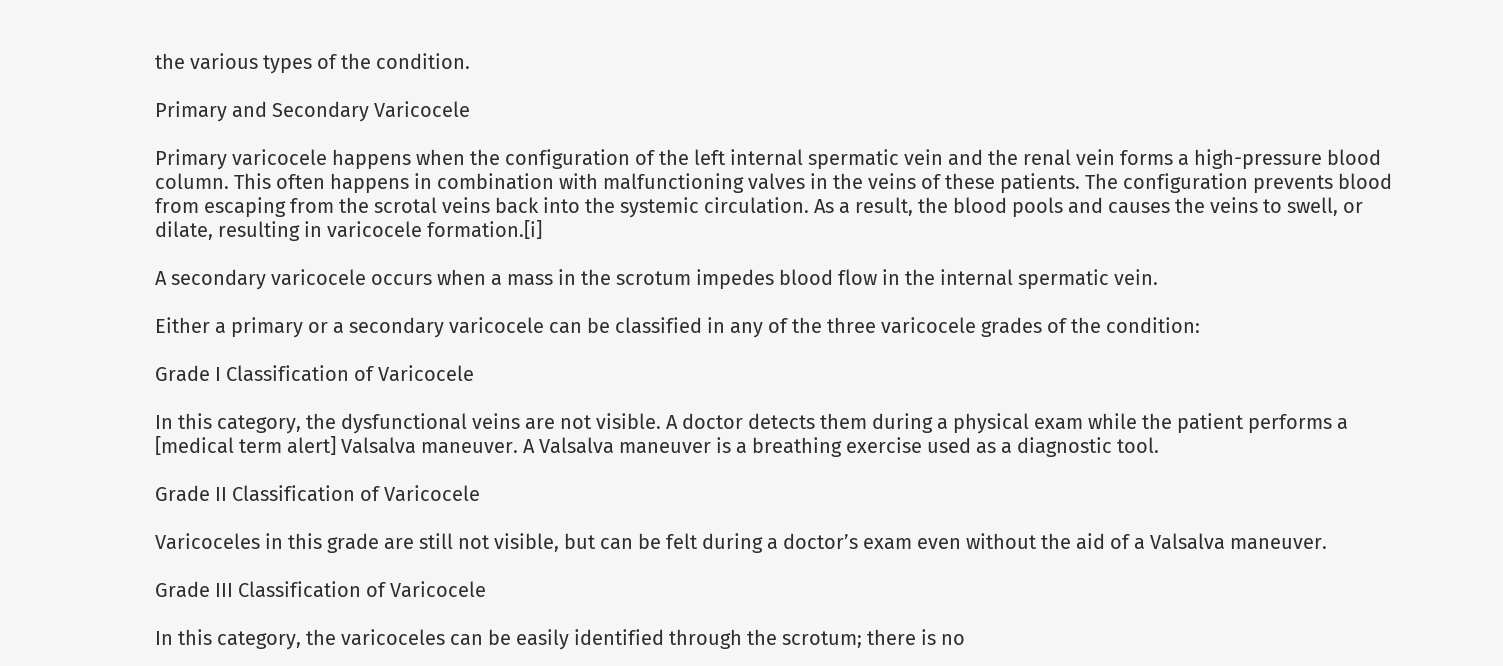the various types of the condition.

Primary and Secondary Varicocele

Primary varicocele happens when the configuration of the left internal spermatic vein and the renal vein forms a high-pressure blood column. This often happens in combination with malfunctioning valves in the veins of these patients. The configuration prevents blood from escaping from the scrotal veins back into the systemic circulation. As a result, the blood pools and causes the veins to swell, or dilate, resulting in varicocele formation.[i]

A secondary varicocele occurs when a mass in the scrotum impedes blood flow in the internal spermatic vein.

Either a primary or a secondary varicocele can be classified in any of the three varicocele grades of the condition:

Grade I Classification of Varicocele

In this category, the dysfunctional veins are not visible. A doctor detects them during a physical exam while the patient performs a [medical term alert] Valsalva maneuver. A Valsalva maneuver is a breathing exercise used as a diagnostic tool.

Grade II Classification of Varicocele

Varicoceles in this grade are still not visible, but can be felt during a doctor’s exam even without the aid of a Valsalva maneuver.

Grade III Classification of Varicocele

In this category, the varicoceles can be easily identified through the scrotum; there is no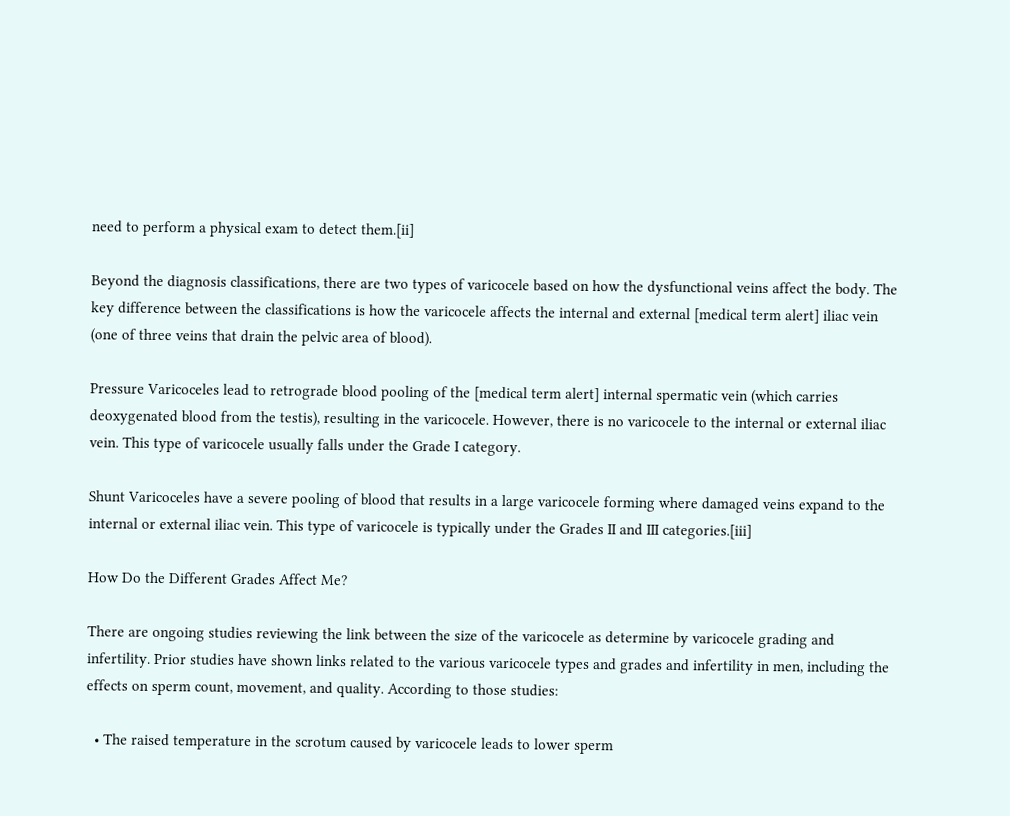need to perform a physical exam to detect them.[ii]

Beyond the diagnosis classifications, there are two types of varicocele based on how the dysfunctional veins affect the body. The key difference between the classifications is how the varicocele affects the internal and external [medical term alert] iliac vein (one of three veins that drain the pelvic area of blood).

Pressure Varicoceles lead to retrograde blood pooling of the [medical term alert] internal spermatic vein (which carries deoxygenated blood from the testis), resulting in the varicocele. However, there is no varicocele to the internal or external iliac vein. This type of varicocele usually falls under the Grade I category.

Shunt Varicoceles have a severe pooling of blood that results in a large varicocele forming where damaged veins expand to the internal or external iliac vein. This type of varicocele is typically under the Grades II and III categories.[iii]

How Do the Different Grades Affect Me?

There are ongoing studies reviewing the link between the size of the varicocele as determine by varicocele grading and infertility. Prior studies have shown links related to the various varicocele types and grades and infertility in men, including the effects on sperm count, movement, and quality. According to those studies:

  • The raised temperature in the scrotum caused by varicocele leads to lower sperm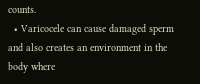counts.
  • Varicocele can cause damaged sperm and also creates an environment in the body where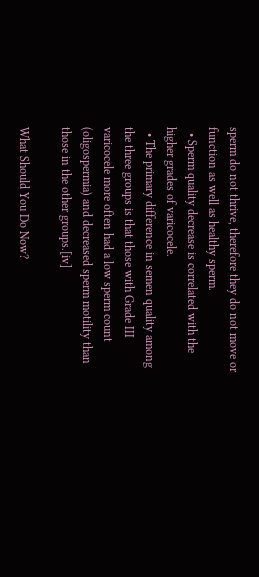sperm do not thrive, therefore they do not move or function as well as healthy sperm.
  • Sperm quality decrease is correlated with the higher grades of varicocele.
  • The primary difference in semen quality among the three groups is that those with Grade III varicocele more often had a low sperm count (oligospermia) and decreased sperm motility than those in the other groups.[iv]

What Should You Do Now?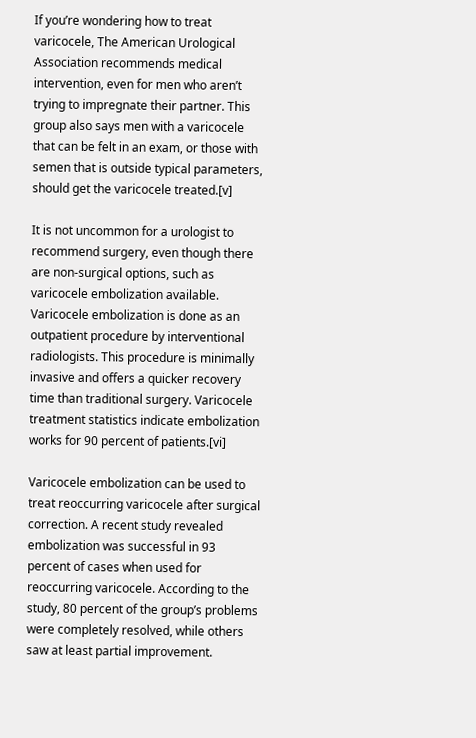If you’re wondering how to treat varicocele, The American Urological Association recommends medical intervention, even for men who aren’t trying to impregnate their partner. This group also says men with a varicocele that can be felt in an exam, or those with semen that is outside typical parameters, should get the varicocele treated.[v]

It is not uncommon for a urologist to recommend surgery, even though there are non-surgical options, such as varicocele embolization available. Varicocele embolization is done as an outpatient procedure by interventional radiologists. This procedure is minimally invasive and offers a quicker recovery time than traditional surgery. Varicocele treatment statistics indicate embolization works for 90 percent of patients.[vi]

Varicocele embolization can be used to treat reoccurring varicocele after surgical correction. A recent study revealed embolization was successful in 93 percent of cases when used for reoccurring varicocele. According to the study, 80 percent of the group’s problems were completely resolved, while others saw at least partial improvement.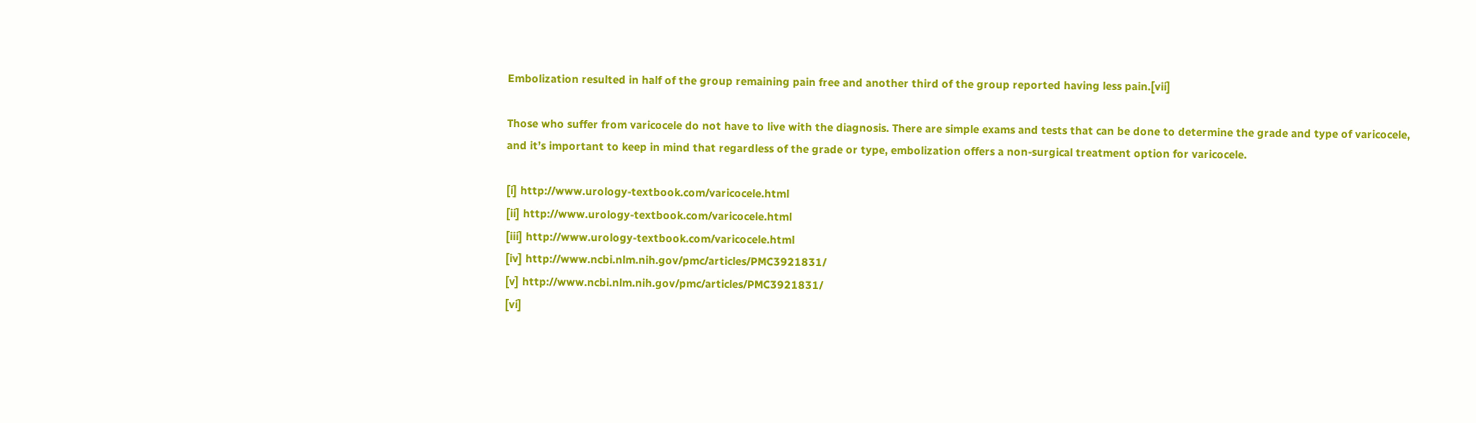Embolization resulted in half of the group remaining pain free and another third of the group reported having less pain.[vii]

Those who suffer from varicocele do not have to live with the diagnosis. There are simple exams and tests that can be done to determine the grade and type of varicocele, and it’s important to keep in mind that regardless of the grade or type, embolization offers a non-surgical treatment option for varicocele.

[i] http://www.urology-textbook.com/varicocele.html
[ii] http://www.urology-textbook.com/varicocele.html
[iii] http://www.urology-textbook.com/varicocele.html
[iv] http://www.ncbi.nlm.nih.gov/pmc/articles/PMC3921831/
[v] http://www.ncbi.nlm.nih.gov/pmc/articles/PMC3921831/
[vi]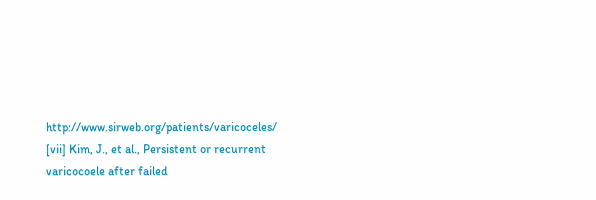http://www.sirweb.org/patients/varicoceles/
[vii] Kim, J., et al., Persistent or recurrent varicocoele after failed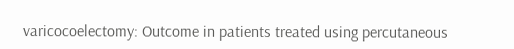varicocoelectomy: Outcome in patients treated using percutaneous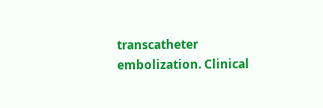transcatheter embolization. Clinical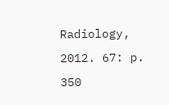Radiology, 2012. 67: p. 350